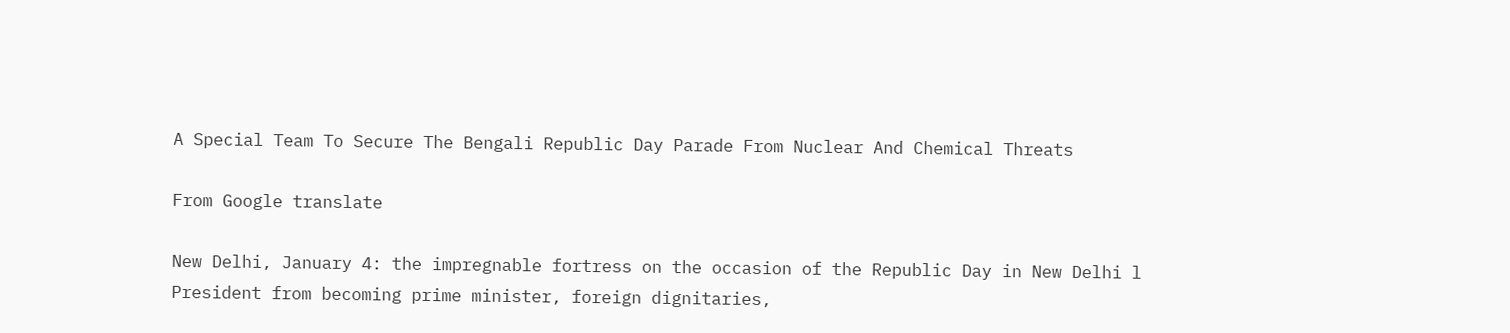A Special Team To Secure The Bengali Republic Day Parade From Nuclear And Chemical Threats

From Google translate

New Delhi, January 4: the impregnable fortress on the occasion of the Republic Day in New Delhi l President from becoming prime minister, foreign dignitaries,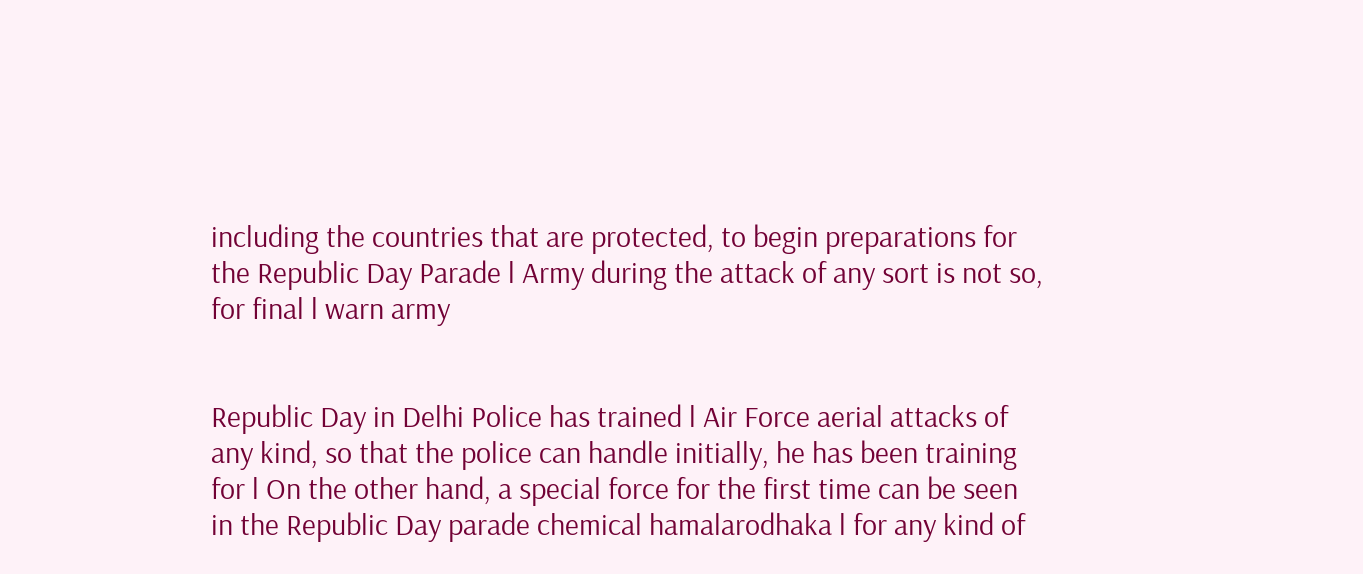including the countries that are protected, to begin preparations for the Republic Day Parade l Army during the attack of any sort is not so, for final l warn army


Republic Day in Delhi Police has trained l Air Force aerial attacks of any kind, so that the police can handle initially, he has been training for l On the other hand, a special force for the first time can be seen in the Republic Day parade chemical hamalarodhaka l for any kind of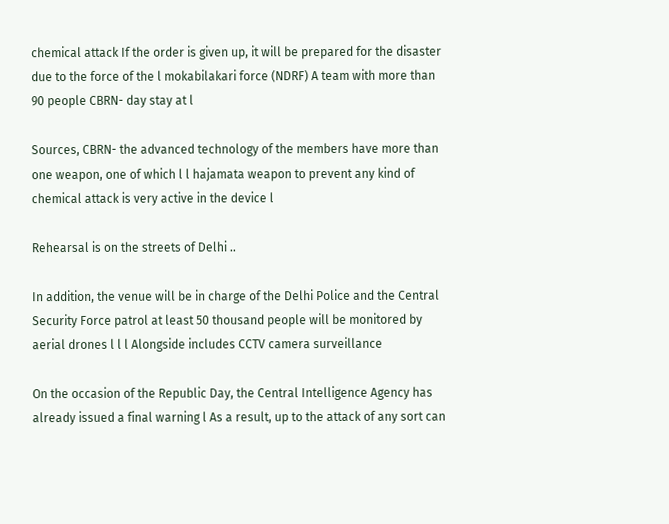chemical attack If the order is given up, it will be prepared for the disaster due to the force of the l mokabilakari force (NDRF) A team with more than 90 people CBRN- day stay at l

Sources, CBRN- the advanced technology of the members have more than one weapon, one of which l l hajamata weapon to prevent any kind of chemical attack is very active in the device l

Rehearsal is on the streets of Delhi ..

In addition, the venue will be in charge of the Delhi Police and the Central Security Force patrol at least 50 thousand people will be monitored by aerial drones l l l Alongside includes CCTV camera surveillance

On the occasion of the Republic Day, the Central Intelligence Agency has already issued a final warning l As a result, up to the attack of any sort can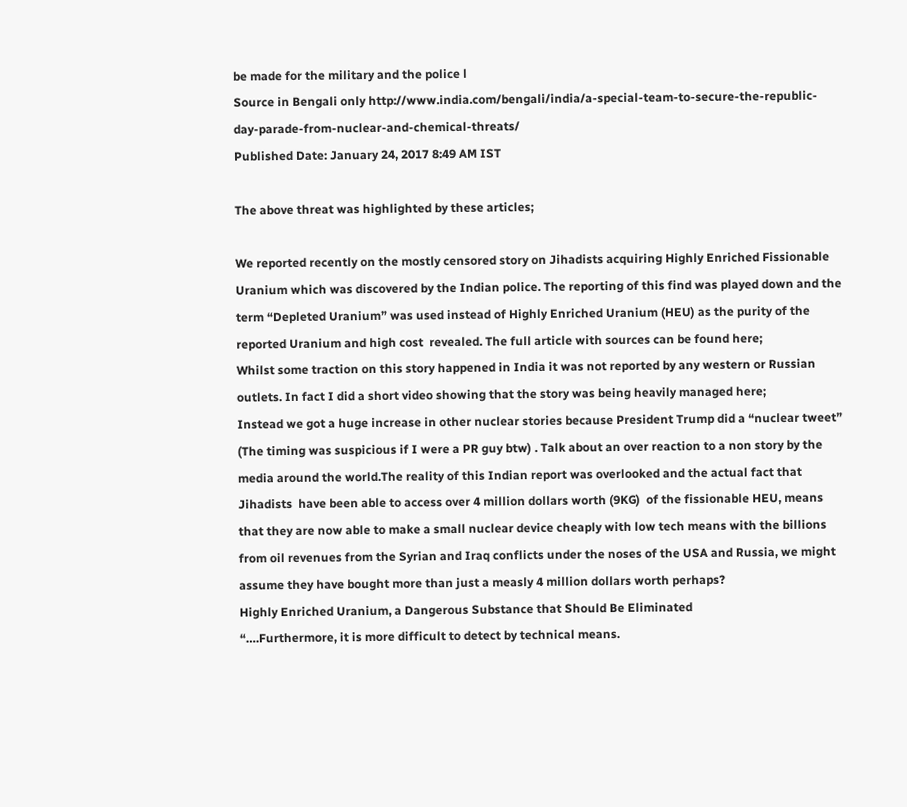be made for the military and the police l
Source in Bengali only http://www.india.com/bengali/india/a-special-team-to-secure-the-republic-day-parade-from-nuclear-and-chemical-threats/
Published Date: January 24, 2017 8:49 AM IST

The above threat was highlighted by these articles;

We reported recently on the mostly censored story on Jihadists acquiring Highly Enriched Fissionable Uranium which was discovered by the Indian police. The reporting of this find was played down and the term “Depleted Uranium” was used instead of Highly Enriched Uranium (HEU) as the purity of the reported Uranium and high cost  revealed. The full article with sources can be found here;
Whilst some traction on this story happened in India it was not reported by any western or Russian outlets. In fact I did a short video showing that the story was being heavily managed here;
Instead we got a huge increase in other nuclear stories because President Trump did a “nuclear tweet” (The timing was suspicious if I were a PR guy btw) . Talk about an over reaction to a non story by the media around the world.The reality of this Indian report was overlooked and the actual fact that Jihadists  have been able to access over 4 million dollars worth (9KG)  of the fissionable HEU, means that they are now able to make a small nuclear device cheaply with low tech means with the billions from oil revenues from the Syrian and Iraq conflicts under the noses of the USA and Russia, we might assume they have bought more than just a measly 4 million dollars worth perhaps?
Highly Enriched Uranium, a Dangerous Substance that Should Be Eliminated
“….Furthermore, it is more difficult to detect by technical means.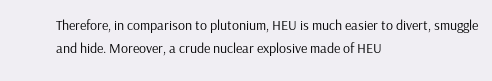Therefore, in comparison to plutonium, HEU is much easier to divert, smuggle and hide. Moreover, a crude nuclear explosive made of HEU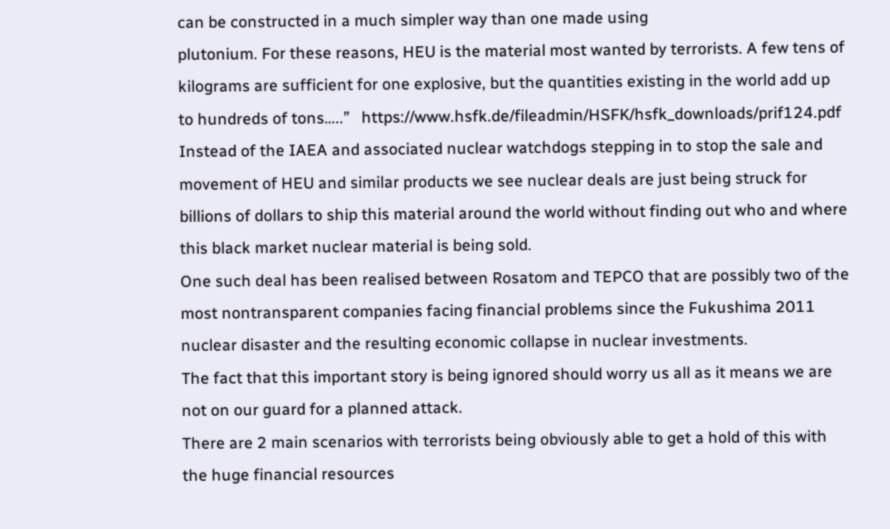can be constructed in a much simpler way than one made using
plutonium. For these reasons, HEU is the material most wanted by terrorists. A few tens of kilograms are sufficient for one explosive, but the quantities existing in the world add up to hundreds of tons…..”   https://www.hsfk.de/fileadmin/HSFK/hsfk_downloads/prif124.pdf
Instead of the IAEA and associated nuclear watchdogs stepping in to stop the sale and movement of HEU and similar products we see nuclear deals are just being struck for billions of dollars to ship this material around the world without finding out who and where this black market nuclear material is being sold.
One such deal has been realised between Rosatom and TEPCO that are possibly two of the most nontransparent companies facing financial problems since the Fukushima 2011 nuclear disaster and the resulting economic collapse in nuclear investments.
The fact that this important story is being ignored should worry us all as it means we are not on our guard for a planned attack.
There are 2 main scenarios with terrorists being obviously able to get a hold of this with the huge financial resources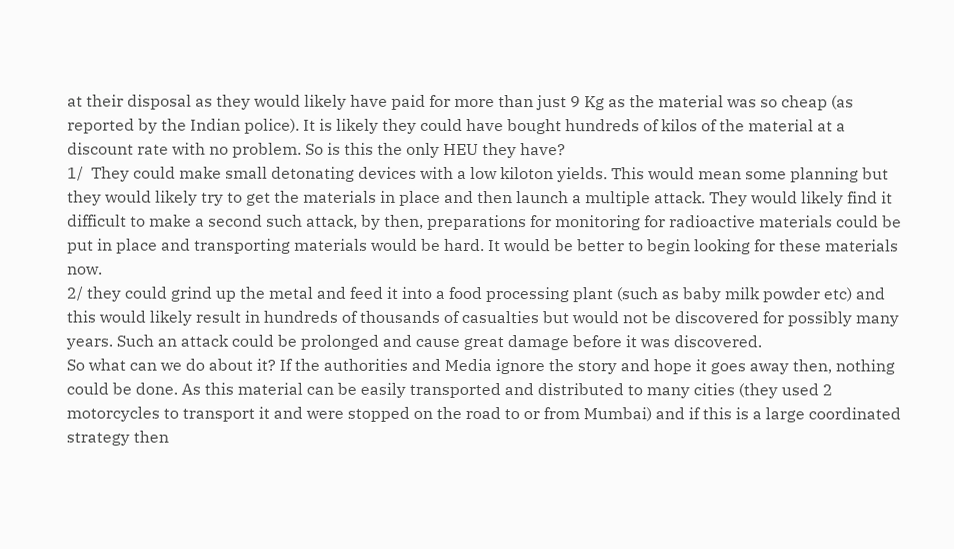at their disposal as they would likely have paid for more than just 9 Kg as the material was so cheap (as reported by the Indian police). It is likely they could have bought hundreds of kilos of the material at a discount rate with no problem. So is this the only HEU they have?
1/  They could make small detonating devices with a low kiloton yields. This would mean some planning but they would likely try to get the materials in place and then launch a multiple attack. They would likely find it difficult to make a second such attack, by then, preparations for monitoring for radioactive materials could be put in place and transporting materials would be hard. It would be better to begin looking for these materials now.
2/ they could grind up the metal and feed it into a food processing plant (such as baby milk powder etc) and this would likely result in hundreds of thousands of casualties but would not be discovered for possibly many years. Such an attack could be prolonged and cause great damage before it was discovered.
So what can we do about it? If the authorities and Media ignore the story and hope it goes away then, nothing could be done. As this material can be easily transported and distributed to many cities (they used 2 motorcycles to transport it and were stopped on the road to or from Mumbai) and if this is a large coordinated strategy then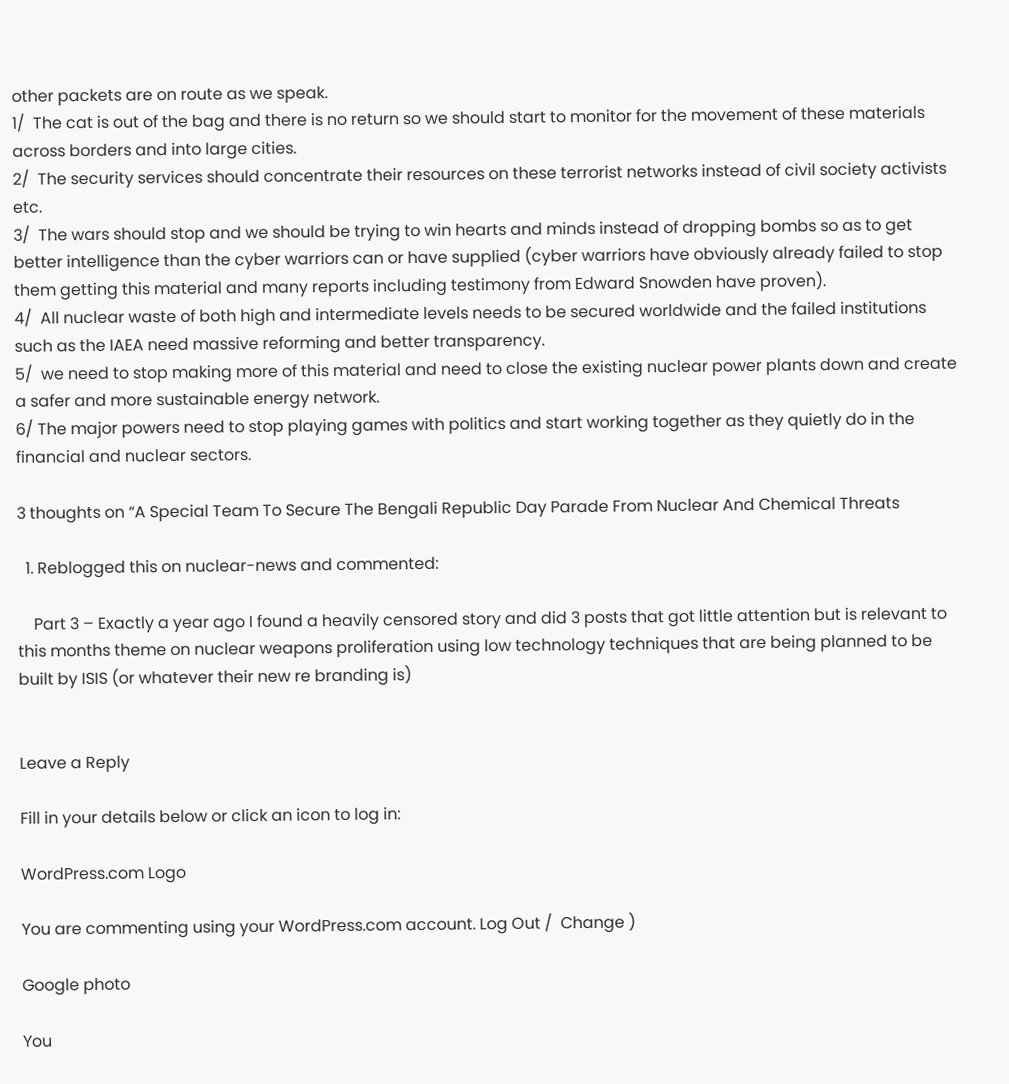other packets are on route as we speak.
1/  The cat is out of the bag and there is no return so we should start to monitor for the movement of these materials across borders and into large cities.
2/  The security services should concentrate their resources on these terrorist networks instead of civil society activists etc.
3/  The wars should stop and we should be trying to win hearts and minds instead of dropping bombs so as to get better intelligence than the cyber warriors can or have supplied (cyber warriors have obviously already failed to stop them getting this material and many reports including testimony from Edward Snowden have proven).
4/  All nuclear waste of both high and intermediate levels needs to be secured worldwide and the failed institutions such as the IAEA need massive reforming and better transparency.
5/  we need to stop making more of this material and need to close the existing nuclear power plants down and create a safer and more sustainable energy network.
6/ The major powers need to stop playing games with politics and start working together as they quietly do in the financial and nuclear sectors.

3 thoughts on “A Special Team To Secure The Bengali Republic Day Parade From Nuclear And Chemical Threats

  1. Reblogged this on nuclear-news and commented:

    Part 3 – Exactly a year ago I found a heavily censored story and did 3 posts that got little attention but is relevant to this months theme on nuclear weapons proliferation using low technology techniques that are being planned to be built by ISIS (or whatever their new re branding is)


Leave a Reply

Fill in your details below or click an icon to log in:

WordPress.com Logo

You are commenting using your WordPress.com account. Log Out /  Change )

Google photo

You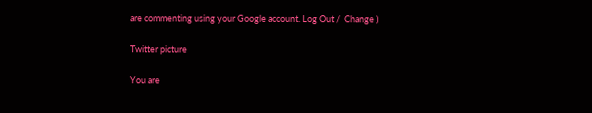are commenting using your Google account. Log Out /  Change )

Twitter picture

You are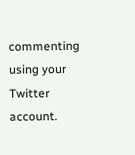commenting using your Twitter account.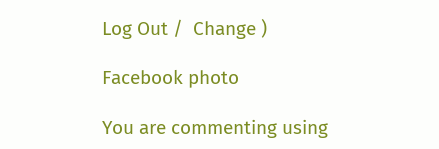Log Out /  Change )

Facebook photo

You are commenting using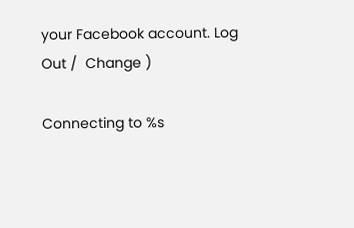your Facebook account. Log Out /  Change )

Connecting to %s